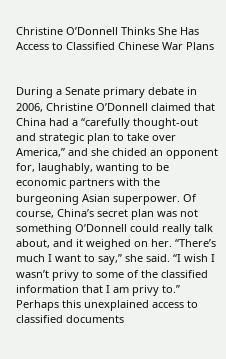Christine O’Donnell Thinks She Has Access to Classified Chinese War Plans


During a Senate primary debate in 2006, Christine O’Donnell claimed that China had a “carefully thought-out and strategic plan to take over America,” and she chided an opponent for, laughably, wanting to be economic partners with the burgeoning Asian superpower. Of course, China’s secret plan was not something O’Donnell could really talk about, and it weighed on her. “There’s much I want to say,” she said. “I wish I wasn’t privy to some of the classified information that I am privy to.” Perhaps this unexplained access to classified documents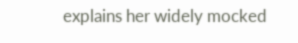explains her widely mocked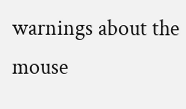warnings about the mouse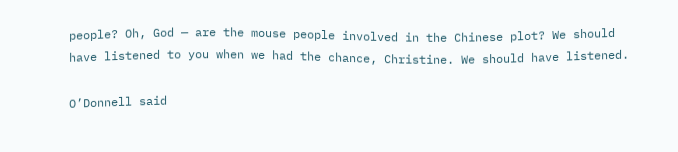people? Oh, God — are the mouse people involved in the Chinese plot? We should have listened to you when we had the chance, Christine. We should have listened.

O’Donnell said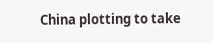China plotting to take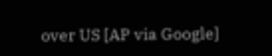over US [AP via Google]